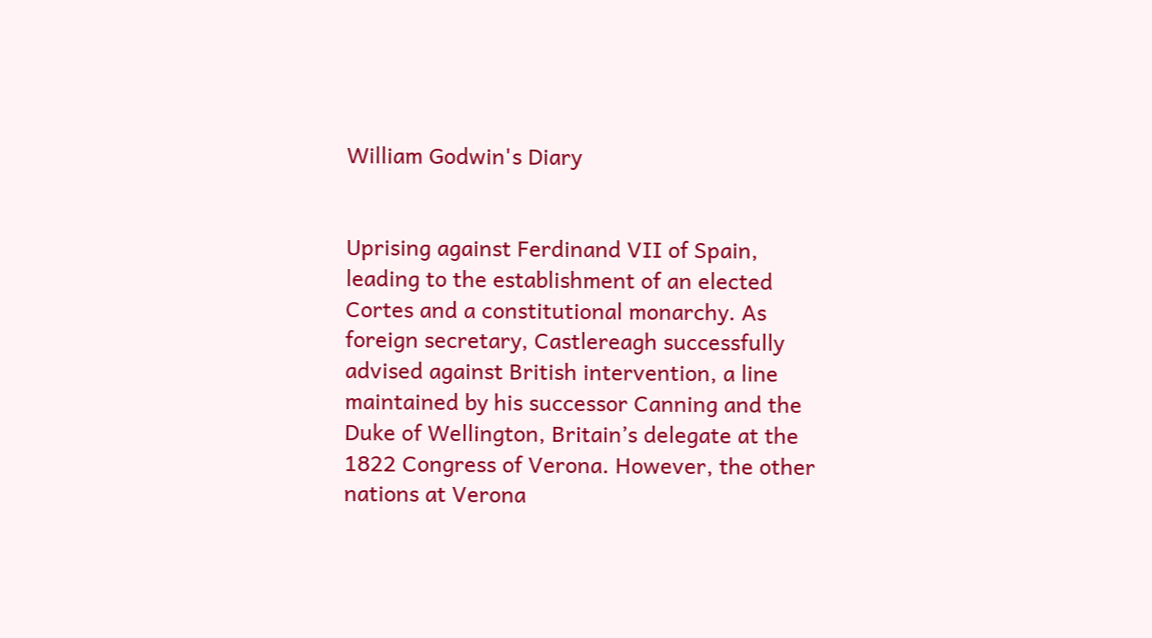William Godwin's Diary


Uprising against Ferdinand VII of Spain, leading to the establishment of an elected Cortes and a constitutional monarchy. As foreign secretary, Castlereagh successfully advised against British intervention, a line maintained by his successor Canning and the Duke of Wellington, Britain’s delegate at the 1822 Congress of Verona. However, the other nations at Verona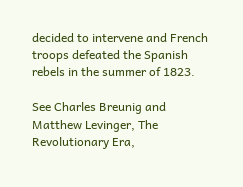decided to intervene and French troops defeated the Spanish rebels in the summer of 1823.

See Charles Breunig and Matthew Levinger, The Revolutionary Era,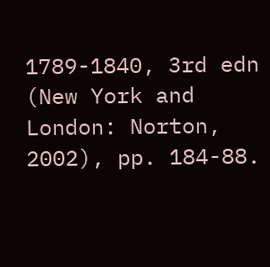1789-1840, 3rd edn (New York and London: Norton, 2002), pp. 184-88.